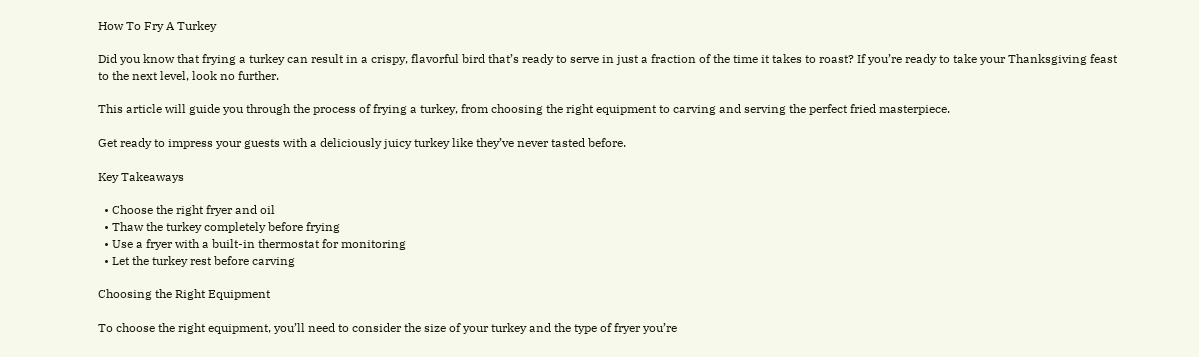How To Fry A Turkey

Did you know that frying a turkey can result in a crispy, flavorful bird that’s ready to serve in just a fraction of the time it takes to roast? If you’re ready to take your Thanksgiving feast to the next level, look no further.

This article will guide you through the process of frying a turkey, from choosing the right equipment to carving and serving the perfect fried masterpiece.

Get ready to impress your guests with a deliciously juicy turkey like they’ve never tasted before.

Key Takeaways

  • Choose the right fryer and oil
  • Thaw the turkey completely before frying
  • Use a fryer with a built-in thermostat for monitoring
  • Let the turkey rest before carving

Choosing the Right Equipment

To choose the right equipment, you’ll need to consider the size of your turkey and the type of fryer you’re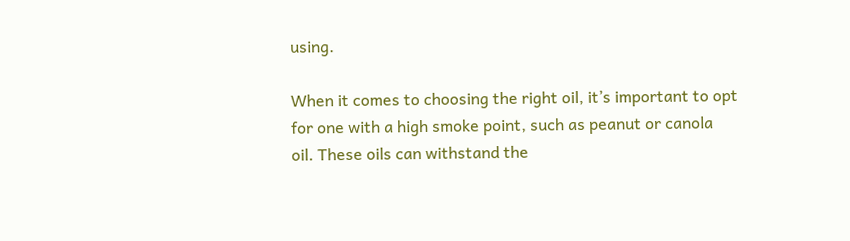using.

When it comes to choosing the right oil, it’s important to opt for one with a high smoke point, such as peanut or canola oil. These oils can withstand the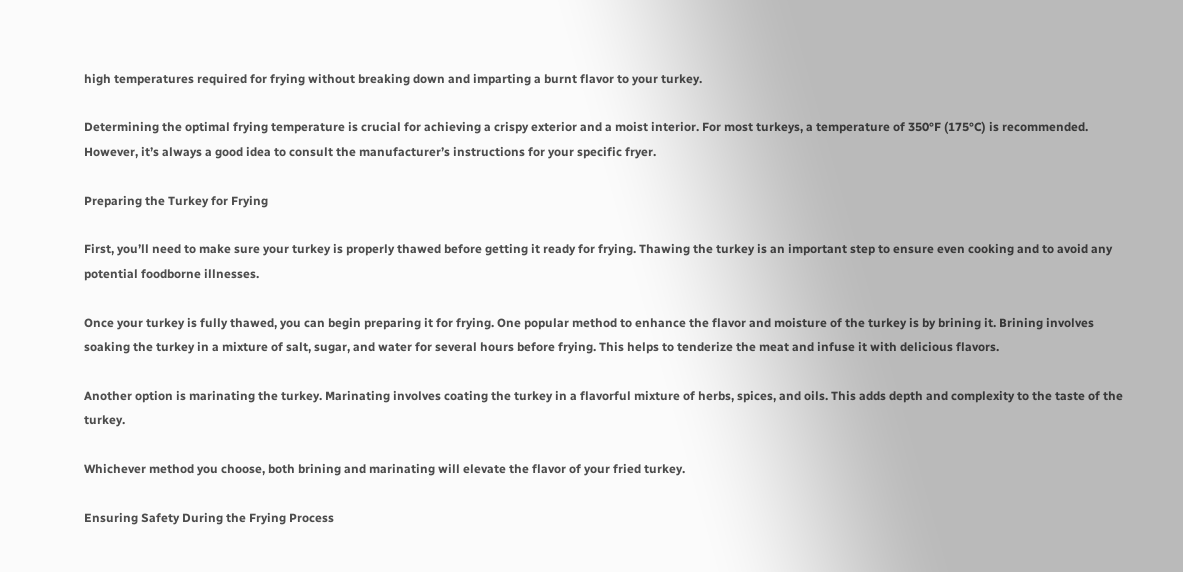high temperatures required for frying without breaking down and imparting a burnt flavor to your turkey.

Determining the optimal frying temperature is crucial for achieving a crispy exterior and a moist interior. For most turkeys, a temperature of 350°F (175°C) is recommended. However, it’s always a good idea to consult the manufacturer’s instructions for your specific fryer.

Preparing the Turkey for Frying

First, you’ll need to make sure your turkey is properly thawed before getting it ready for frying. Thawing the turkey is an important step to ensure even cooking and to avoid any potential foodborne illnesses.

Once your turkey is fully thawed, you can begin preparing it for frying. One popular method to enhance the flavor and moisture of the turkey is by brining it. Brining involves soaking the turkey in a mixture of salt, sugar, and water for several hours before frying. This helps to tenderize the meat and infuse it with delicious flavors.

Another option is marinating the turkey. Marinating involves coating the turkey in a flavorful mixture of herbs, spices, and oils. This adds depth and complexity to the taste of the turkey.

Whichever method you choose, both brining and marinating will elevate the flavor of your fried turkey.

Ensuring Safety During the Frying Process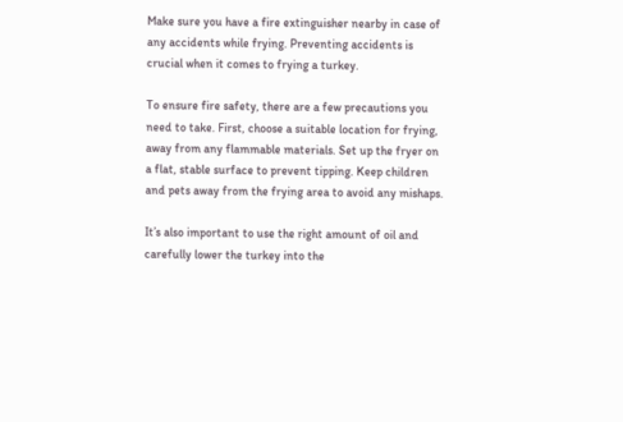Make sure you have a fire extinguisher nearby in case of any accidents while frying. Preventing accidents is crucial when it comes to frying a turkey.

To ensure fire safety, there are a few precautions you need to take. First, choose a suitable location for frying, away from any flammable materials. Set up the fryer on a flat, stable surface to prevent tipping. Keep children and pets away from the frying area to avoid any mishaps.

It’s also important to use the right amount of oil and carefully lower the turkey into the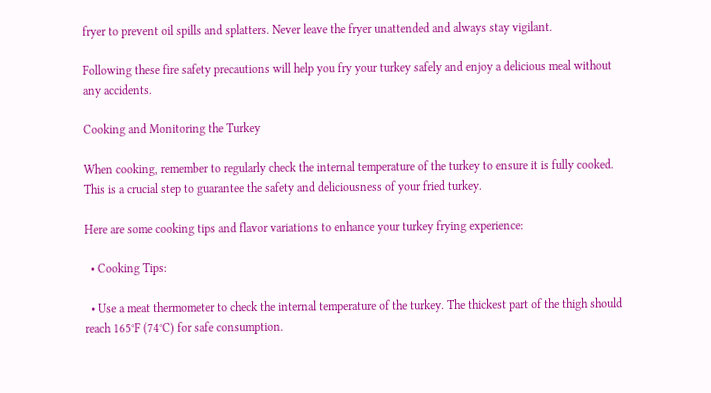fryer to prevent oil spills and splatters. Never leave the fryer unattended and always stay vigilant.

Following these fire safety precautions will help you fry your turkey safely and enjoy a delicious meal without any accidents.

Cooking and Monitoring the Turkey

When cooking, remember to regularly check the internal temperature of the turkey to ensure it is fully cooked. This is a crucial step to guarantee the safety and deliciousness of your fried turkey.

Here are some cooking tips and flavor variations to enhance your turkey frying experience:

  • Cooking Tips:

  • Use a meat thermometer to check the internal temperature of the turkey. The thickest part of the thigh should reach 165°F (74°C) for safe consumption.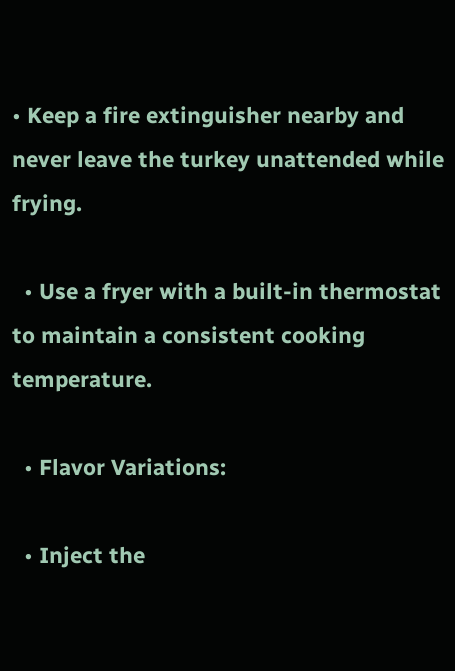• Keep a fire extinguisher nearby and never leave the turkey unattended while frying.

  • Use a fryer with a built-in thermostat to maintain a consistent cooking temperature.

  • Flavor Variations:

  • Inject the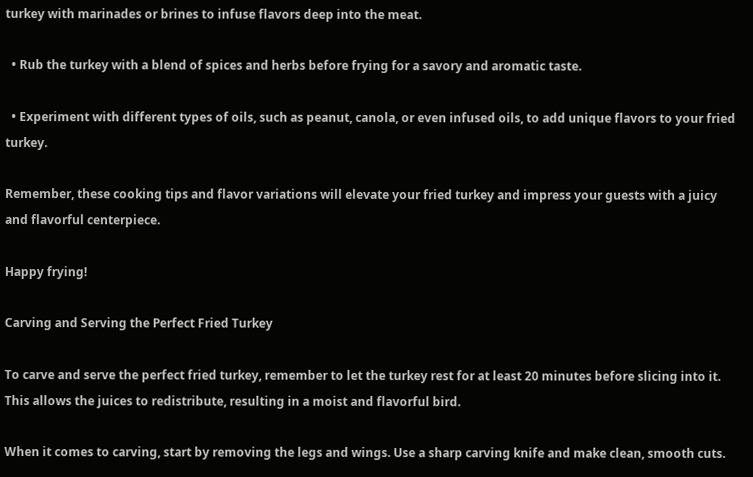turkey with marinades or brines to infuse flavors deep into the meat.

  • Rub the turkey with a blend of spices and herbs before frying for a savory and aromatic taste.

  • Experiment with different types of oils, such as peanut, canola, or even infused oils, to add unique flavors to your fried turkey.

Remember, these cooking tips and flavor variations will elevate your fried turkey and impress your guests with a juicy and flavorful centerpiece.

Happy frying!

Carving and Serving the Perfect Fried Turkey

To carve and serve the perfect fried turkey, remember to let the turkey rest for at least 20 minutes before slicing into it. This allows the juices to redistribute, resulting in a moist and flavorful bird.

When it comes to carving, start by removing the legs and wings. Use a sharp carving knife and make clean, smooth cuts.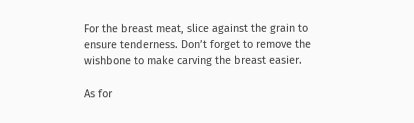For the breast meat, slice against the grain to ensure tenderness. Don’t forget to remove the wishbone to make carving the breast easier.

As for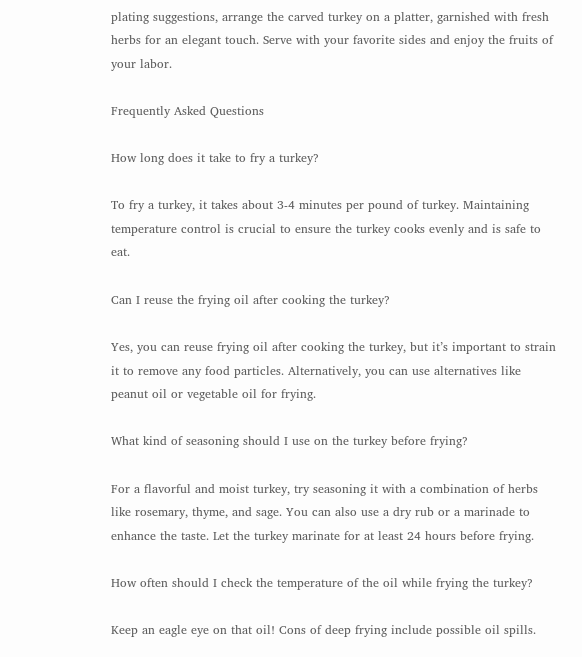plating suggestions, arrange the carved turkey on a platter, garnished with fresh herbs for an elegant touch. Serve with your favorite sides and enjoy the fruits of your labor.

Frequently Asked Questions

How long does it take to fry a turkey?

To fry a turkey, it takes about 3-4 minutes per pound of turkey. Maintaining temperature control is crucial to ensure the turkey cooks evenly and is safe to eat.

Can I reuse the frying oil after cooking the turkey?

Yes, you can reuse frying oil after cooking the turkey, but it’s important to strain it to remove any food particles. Alternatively, you can use alternatives like peanut oil or vegetable oil for frying.

What kind of seasoning should I use on the turkey before frying?

For a flavorful and moist turkey, try seasoning it with a combination of herbs like rosemary, thyme, and sage. You can also use a dry rub or a marinade to enhance the taste. Let the turkey marinate for at least 24 hours before frying.

How often should I check the temperature of the oil while frying the turkey?

Keep an eagle eye on that oil! Cons of deep frying include possible oil spills.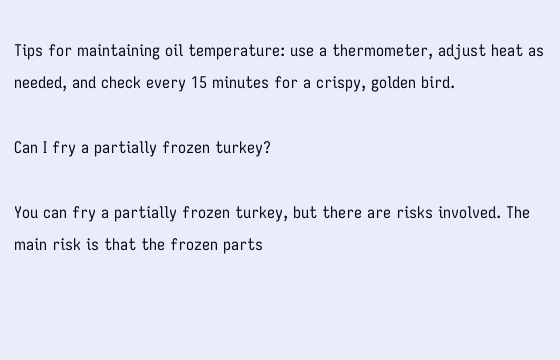Tips for maintaining oil temperature: use a thermometer, adjust heat as needed, and check every 15 minutes for a crispy, golden bird.

Can I fry a partially frozen turkey?

You can fry a partially frozen turkey, but there are risks involved. The main risk is that the frozen parts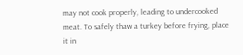may not cook properly, leading to undercooked meat. To safely thaw a turkey before frying, place it in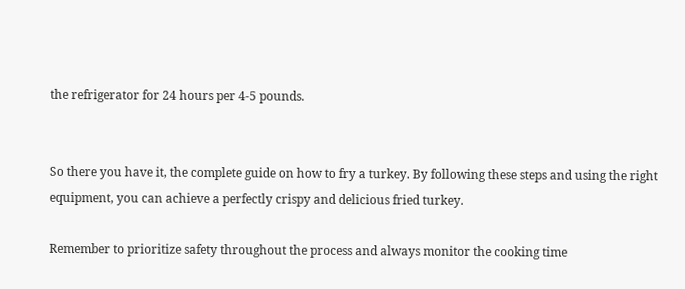the refrigerator for 24 hours per 4-5 pounds.


So there you have it, the complete guide on how to fry a turkey. By following these steps and using the right equipment, you can achieve a perfectly crispy and delicious fried turkey.

Remember to prioritize safety throughout the process and always monitor the cooking time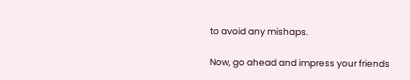to avoid any mishaps.

Now, go ahead and impress your friends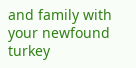and family with your newfound turkey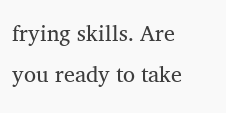frying skills. Are you ready to take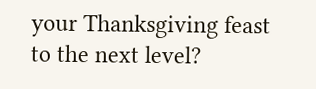your Thanksgiving feast to the next level?